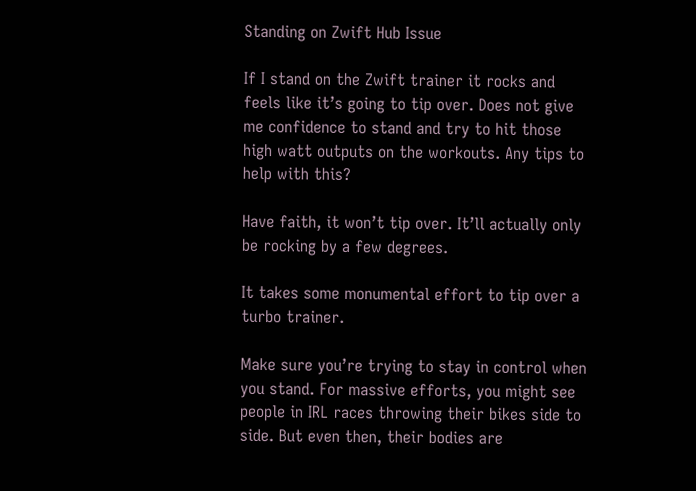Standing on Zwift Hub Issue

If I stand on the Zwift trainer it rocks and feels like it’s going to tip over. Does not give me confidence to stand and try to hit those high watt outputs on the workouts. Any tips to help with this?

Have faith, it won’t tip over. It’ll actually only be rocking by a few degrees.

It takes some monumental effort to tip over a turbo trainer.

Make sure you’re trying to stay in control when you stand. For massive efforts, you might see people in IRL races throwing their bikes side to side. But even then, their bodies are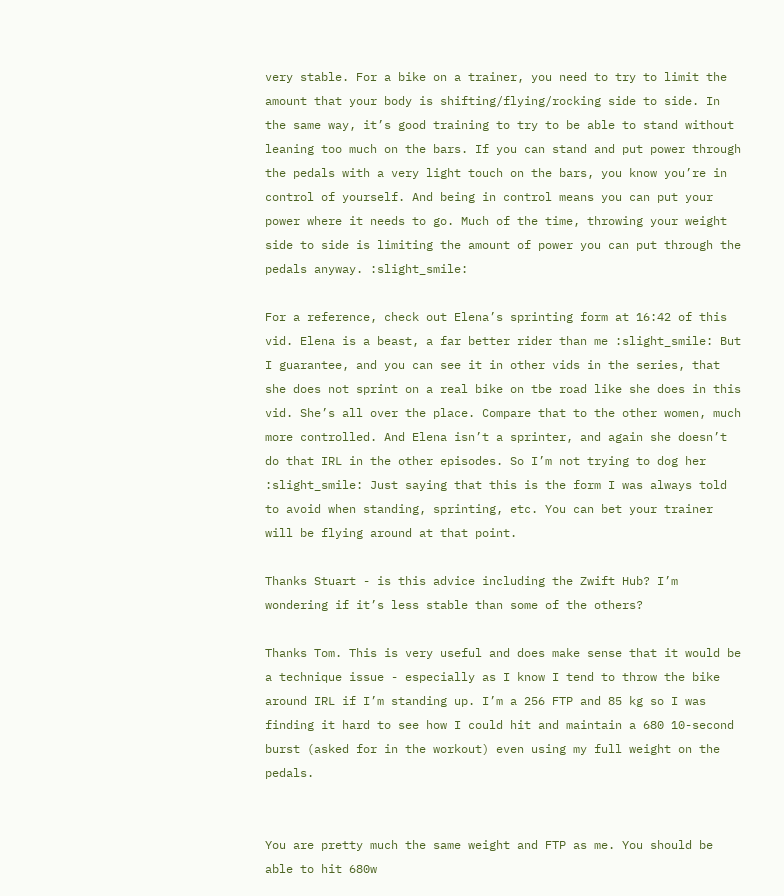very stable. For a bike on a trainer, you need to try to limit the amount that your body is shifting/flying/rocking side to side. In the same way, it’s good training to try to be able to stand without leaning too much on the bars. If you can stand and put power through the pedals with a very light touch on the bars, you know you’re in control of yourself. And being in control means you can put your power where it needs to go. Much of the time, throwing your weight side to side is limiting the amount of power you can put through the pedals anyway. :slight_smile:

For a reference, check out Elena’s sprinting form at 16:42 of this vid. Elena is a beast, a far better rider than me :slight_smile: But I guarantee, and you can see it in other vids in the series, that she does not sprint on a real bike on tbe road like she does in this vid. She’s all over the place. Compare that to the other women, much more controlled. And Elena isn’t a sprinter, and again she doesn’t do that IRL in the other episodes. So I’m not trying to dog her :slight_smile: Just saying that this is the form I was always told to avoid when standing, sprinting, etc. You can bet your trainer will be flying around at that point.

Thanks Stuart - is this advice including the Zwift Hub? I’m wondering if it’s less stable than some of the others?

Thanks Tom. This is very useful and does make sense that it would be a technique issue - especially as I know I tend to throw the bike around IRL if I’m standing up. I’m a 256 FTP and 85 kg so I was finding it hard to see how I could hit and maintain a 680 10-second burst (asked for in the workout) even using my full weight on the pedals.


You are pretty much the same weight and FTP as me. You should be able to hit 680w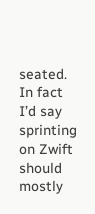seated. In fact I’d say sprinting on Zwift should mostly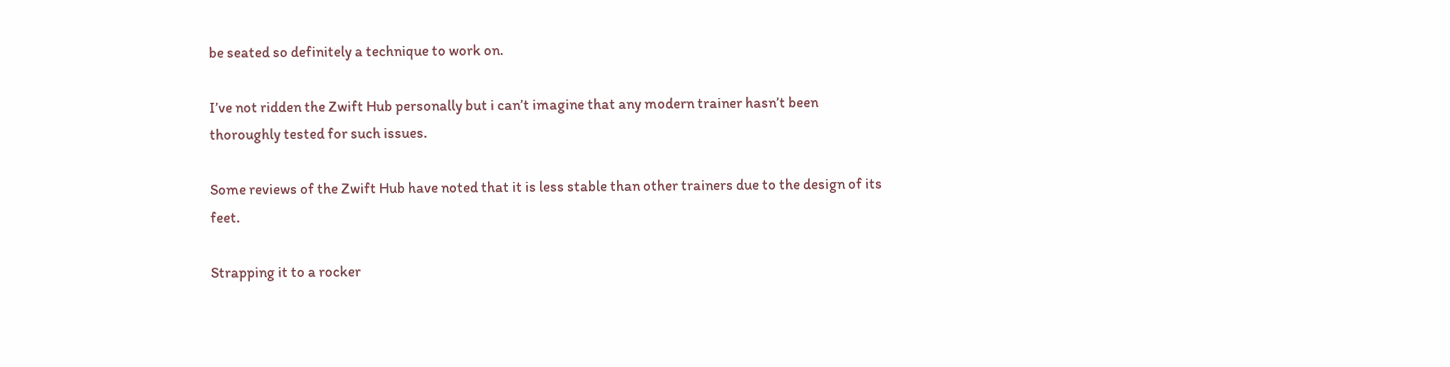be seated so definitely a technique to work on.

I’ve not ridden the Zwift Hub personally but i can’t imagine that any modern trainer hasn’t been thoroughly tested for such issues.

Some reviews of the Zwift Hub have noted that it is less stable than other trainers due to the design of its feet.

Strapping it to a rocker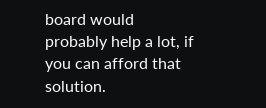board would probably help a lot, if you can afford that solution.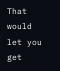That would let you get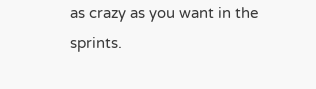as crazy as you want in the sprints.